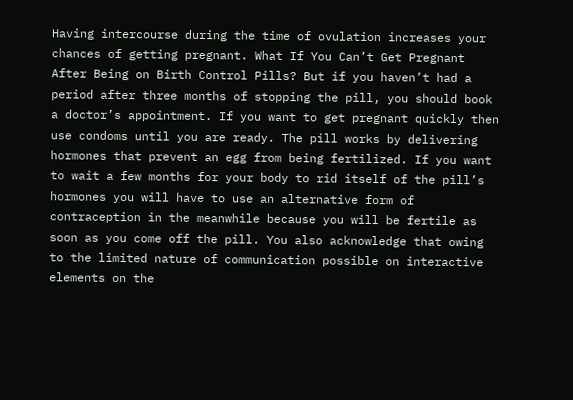Having intercourse during the time of ovulation increases your chances of getting pregnant. What If You Can’t Get Pregnant After Being on Birth Control Pills? But if you haven’t had a period after three months of stopping the pill, you should book a doctor’s appointment. If you want to get pregnant quickly then use condoms until you are ready. The pill works by delivering hormones that prevent an egg from being fertilized. If you want to wait a few months for your body to rid itself of the pill’s hormones you will have to use an alternative form of contraception in the meanwhile because you will be fertile as soon as you come off the pill. You also acknowledge that owing to the limited nature of communication possible on interactive elements on the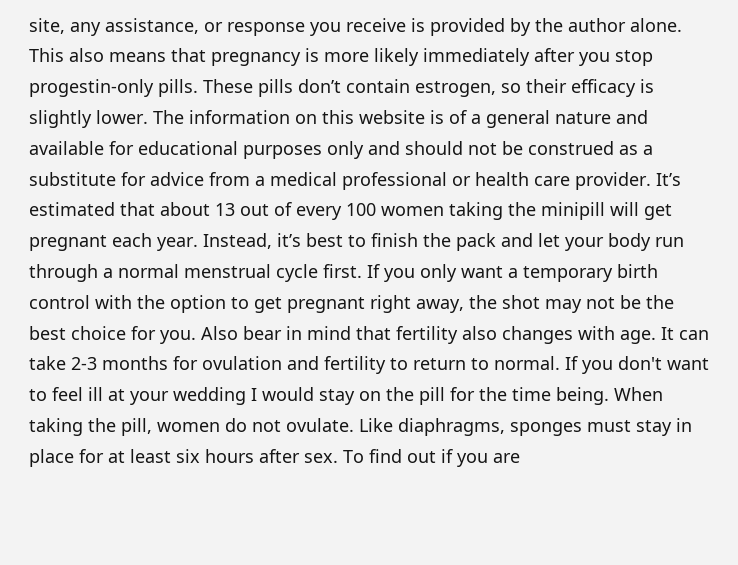site, any assistance, or response you receive is provided by the author alone. This also means that pregnancy is more likely immediately after you stop progestin-only pills. These pills don’t contain estrogen, so their efficacy is slightly lower. The information on this website is of a general nature and available for educational purposes only and should not be construed as a substitute for advice from a medical professional or health care provider. It’s estimated that about 13 out of every 100 women taking the minipill will get pregnant each year. Instead, it’s best to finish the pack and let your body run through a normal menstrual cycle first. If you only want a temporary birth control with the option to get pregnant right away, the shot may not be the best choice for you. Also bear in mind that fertility also changes with age. It can take 2-3 months for ovulation and fertility to return to normal. If you don't want to feel ill at your wedding I would stay on the pill for the time being. When taking the pill, women do not ovulate. Like diaphragms, sponges must stay in place for at least six hours after sex. To find out if you are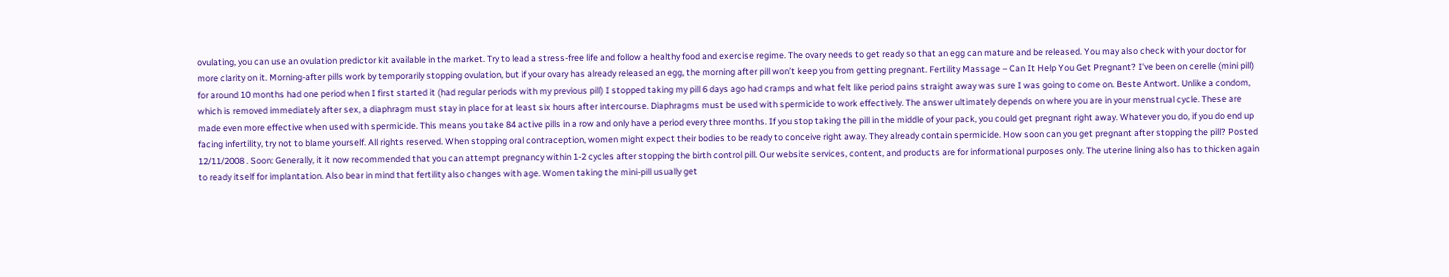ovulating, you can use an ovulation predictor kit available in the market. Try to lead a stress-free life and follow a healthy food and exercise regime. The ovary needs to get ready so that an egg can mature and be released. You may also check with your doctor for more clarity on it. Morning-after pills work by temporarily stopping ovulation, but if your ovary has already released an egg, the morning after pill won’t keep you from getting pregnant. Fertility Massage – Can It Help You Get Pregnant? I've been on cerelle (mini pill) for around 10 months had one period when I first started it (had regular periods with my previous pill) I stopped taking my pill 6 days ago had cramps and what felt like period pains straight away was sure I was going to come on. Beste Antwort. Unlike a condom, which is removed immediately after sex, a diaphragm must stay in place for at least six hours after intercourse. Diaphragms must be used with spermicide to work effectively. The answer ultimately depends on where you are in your menstrual cycle. These are made even more effective when used with spermicide. This means you take 84 active pills in a row and only have a period every three months. If you stop taking the pill in the middle of your pack, you could get pregnant right away. Whatever you do, if you do end up facing infertility, try not to blame yourself. All rights reserved. When stopping oral contraception, women might expect their bodies to be ready to conceive right away. They already contain spermicide. How soon can you get pregnant after stopping the pill? Posted 12/11/2008 . Soon: Generally, it it now recommended that you can attempt pregnancy within 1-2 cycles after stopping the birth control pill. Our website services, content, and products are for informational purposes only. The uterine lining also has to thicken again to ready itself for implantation. Also bear in mind that fertility also changes with age. Women taking the mini-pill usually get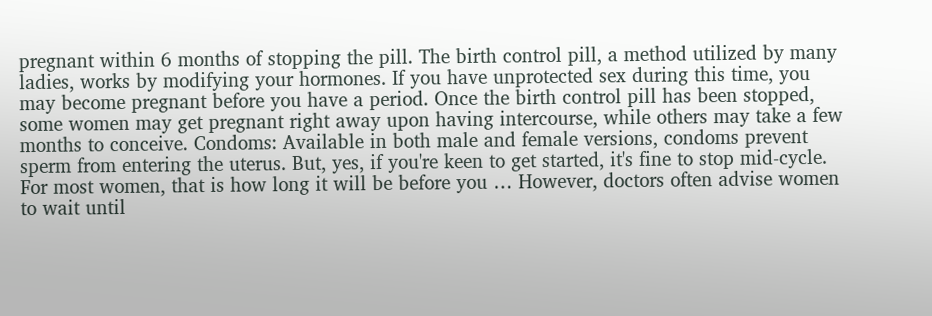pregnant within 6 months of stopping the pill. The birth control pill, a method utilized by many ladies, works by modifying your hormones. If you have unprotected sex during this time, you may become pregnant before you have a period. Once the birth control pill has been stopped, some women may get pregnant right away upon having intercourse, while others may take a few months to conceive. Condoms: Available in both male and female versions, condoms prevent sperm from entering the uterus. But, yes, if you're keen to get started, it's fine to stop mid-cycle. For most women, that is how long it will be before you … However, doctors often advise women to wait until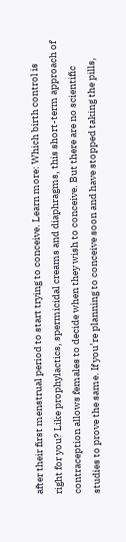after their first menstrual period to start trying to conceive. Learn more: Which birth control is right for you? Like prophylactics, spermicidal creams and diaphragms, this short-term approach of contraception allows females to decide when they wish to conceive. But there are no scientific studies to prove the same. If you’re planning to conceive soon and have stopped taking the pills,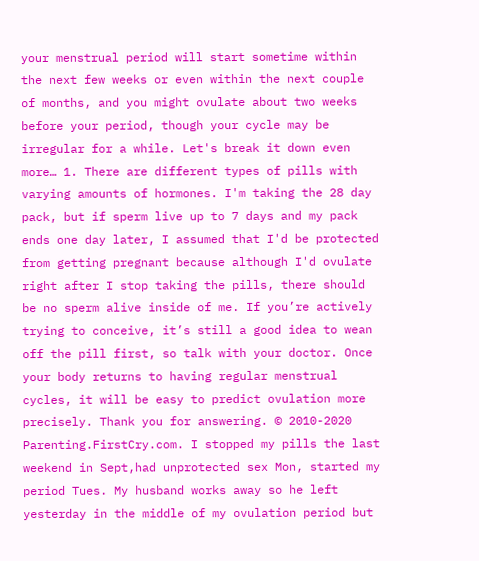your menstrual period will start sometime within the next few weeks or even within the next couple of months, and you might ovulate about two weeks before your period, though your cycle may be irregular for a while. Let's break it down even more… 1. There are different types of pills with varying amounts of hormones. I'm taking the 28 day pack, but if sperm live up to 7 days and my pack ends one day later, I assumed that I'd be protected from getting pregnant because although I'd ovulate right after I stop taking the pills, there should be no sperm alive inside of me. If you’re actively trying to conceive, it’s still a good idea to wean off the pill first, so talk with your doctor. Once your body returns to having regular menstrual cycles, it will be easy to predict ovulation more precisely. Thank you for answering. © 2010-2020 Parenting.FirstCry.com. I stopped my pills the last weekend in Sept,had unprotected sex Mon, started my period Tues. My husband works away so he left yesterday in the middle of my ovulation period but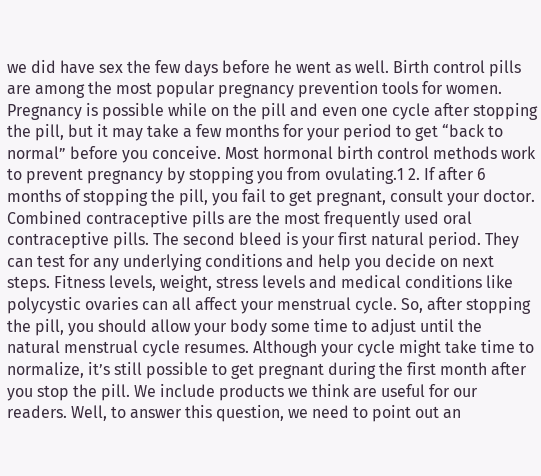we did have sex the few days before he went as well. Birth control pills are among the most popular pregnancy prevention tools for women. Pregnancy is possible while on the pill and even one cycle after stopping the pill, but it may take a few months for your period to get “back to normal” before you conceive. Most hormonal birth control methods work to prevent pregnancy by stopping you from ovulating.1 2. If after 6 months of stopping the pill, you fail to get pregnant, consult your doctor. Combined contraceptive pills are the most frequently used oral contraceptive pills. The second bleed is your first natural period. They can test for any underlying conditions and help you decide on next steps. Fitness levels, weight, stress levels and medical conditions like polycystic ovaries can all affect your menstrual cycle. So, after stopping the pill, you should allow your body some time to adjust until the natural menstrual cycle resumes. Although your cycle might take time to normalize, it’s still possible to get pregnant during the first month after you stop the pill. We include products we think are useful for our readers. Well, to answer this question, we need to point out an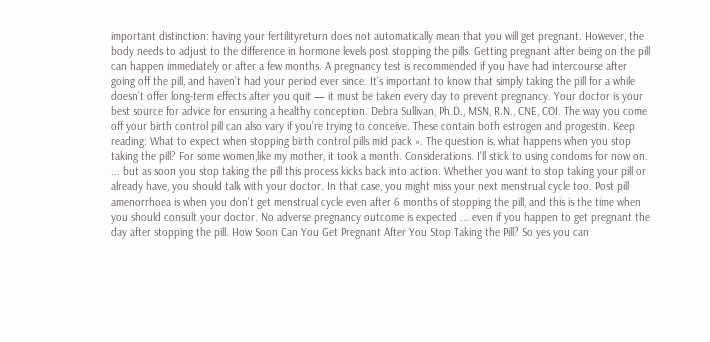important distinction: having your fertilityreturn does not automatically mean that you will get pregnant. However, the body needs to adjust to the difference in hormone levels post stopping the pills. Getting pregnant after being on the pill can happen immediately or after a few months. A pregnancy test is recommended if you have had intercourse after going off the pill, and haven’t had your period ever since. It’s important to know that simply taking the pill for a while doesn’t offer long-term effects after you quit — it must be taken every day to prevent pregnancy. Your doctor is your best source for advice for ensuring a healthy conception. Debra Sullivan, Ph.D., MSN, R.N., CNE, COI. The way you come off your birth control pill can also vary if you’re trying to conceive. These contain both estrogen and progestin. Keep reading: What to expect when stopping birth control pills mid pack ». The question is, what happens when you stop taking the pill? For some women,like my mother, it took a month. Considerations. I'll stick to using condoms for now on. ... but as soon you stop taking the pill this process kicks back into action. Whether you want to stop taking your pill or already have, you should talk with your doctor. In that case, you might miss your next menstrual cycle too. Post pill amenorrhoea is when you don’t get menstrual cycle even after 6 months of stopping the pill, and this is the time when you should consult your doctor. No adverse pregnancy outcome is expected ... even if you happen to get pregnant the day after stopping the pill. How Soon Can You Get Pregnant After You Stop Taking the Pill? So yes you can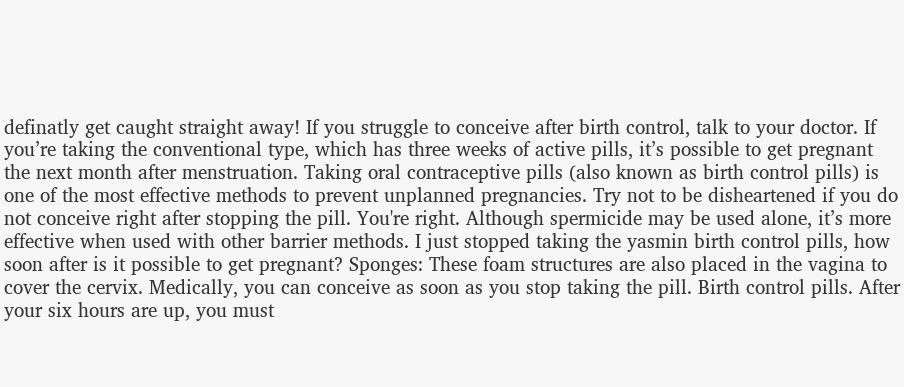definatly get caught straight away! If you struggle to conceive after birth control, talk to your doctor. If you’re taking the conventional type, which has three weeks of active pills, it’s possible to get pregnant the next month after menstruation. Taking oral contraceptive pills (also known as birth control pills) is one of the most effective methods to prevent unplanned pregnancies. Try not to be disheartened if you do not conceive right after stopping the pill. You're right. Although spermicide may be used alone, it’s more effective when used with other barrier methods. I just stopped taking the yasmin birth control pills, how soon after is it possible to get pregnant? Sponges: These foam structures are also placed in the vagina to cover the cervix. Medically, you can conceive as soon as you stop taking the pill. Birth control pills. After your six hours are up, you must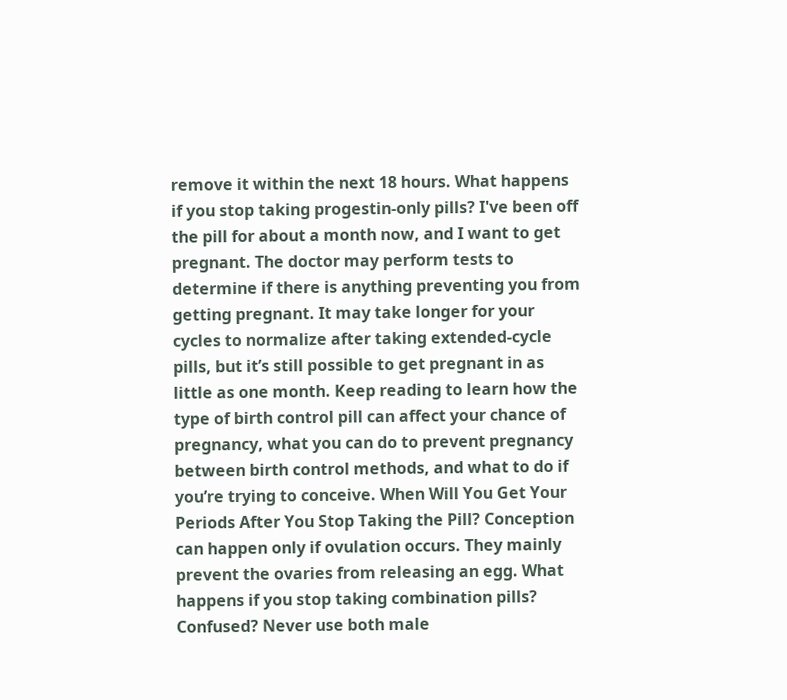remove it within the next 18 hours. What happens if you stop taking progestin-only pills? I've been off the pill for about a month now, and I want to get pregnant. The doctor may perform tests to determine if there is anything preventing you from getting pregnant. It may take longer for your cycles to normalize after taking extended-cycle pills, but it’s still possible to get pregnant in as little as one month. Keep reading to learn how the type of birth control pill can affect your chance of pregnancy, what you can do to prevent pregnancy between birth control methods, and what to do if you’re trying to conceive. When Will You Get Your Periods After You Stop Taking the Pill? Conception can happen only if ovulation occurs. They mainly prevent the ovaries from releasing an egg. What happens if you stop taking combination pills? Confused? Never use both male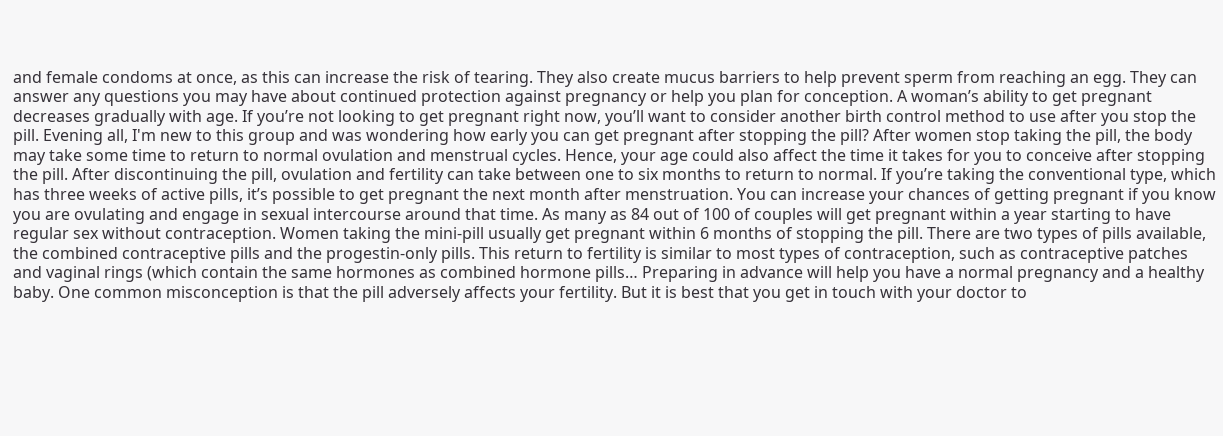and female condoms at once, as this can increase the risk of tearing. They also create mucus barriers to help prevent sperm from reaching an egg. They can answer any questions you may have about continued protection against pregnancy or help you plan for conception. A woman’s ability to get pregnant decreases gradually with age. If you’re not looking to get pregnant right now, you’ll want to consider another birth control method to use after you stop the pill. Evening all, I'm new to this group and was wondering how early you can get pregnant after stopping the pill? After women stop taking the pill, the body may take some time to return to normal ovulation and menstrual cycles. Hence, your age could also affect the time it takes for you to conceive after stopping the pill. After discontinuing the pill, ovulation and fertility can take between one to six months to return to normal. If you’re taking the conventional type, which has three weeks of active pills, it’s possible to get pregnant the next month after menstruation. You can increase your chances of getting pregnant if you know you are ovulating and engage in sexual intercourse around that time. As many as 84 out of 100 of couples will get pregnant within a year starting to have regular sex without contraception. Women taking the mini-pill usually get pregnant within 6 months of stopping the pill. There are two types of pills available, the combined contraceptive pills and the progestin-only pills. This return to fertility is similar to most types of contraception, such as contraceptive patches and vaginal rings (which contain the same hormones as combined hormone pills… Preparing in advance will help you have a normal pregnancy and a healthy baby. One common misconception is that the pill adversely affects your fertility. But it is best that you get in touch with your doctor to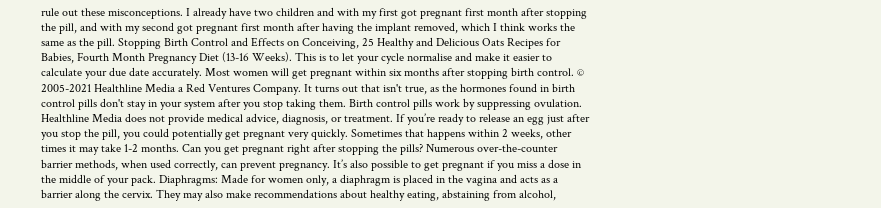rule out these misconceptions. I already have two children and with my first got pregnant first month after stopping the pill, and with my second got pregnant first month after having the implant removed, which I think works the same as the pill. Stopping Birth Control and Effects on Conceiving, 25 Healthy and Delicious Oats Recipes for Babies, Fourth Month Pregnancy Diet (13-16 Weeks). This is to let your cycle normalise and make it easier to calculate your due date accurately. Most women will get pregnant within six months after stopping birth control. © 2005-2021 Healthline Media a Red Ventures Company. It turns out that isn't true, as the hormones found in birth control pills don't stay in your system after you stop taking them. Birth control pills work by suppressing ovulation. Healthline Media does not provide medical advice, diagnosis, or treatment. If you’re ready to release an egg just after you stop the pill, you could potentially get pregnant very quickly. Sometimes that happens within 2 weeks, other times it may take 1-2 months. Can you get pregnant right after stopping the pills? Numerous over-the-counter barrier methods, when used correctly, can prevent pregnancy. It’s also possible to get pregnant if you miss a dose in the middle of your pack. Diaphragms: Made for women only, a diaphragm is placed in the vagina and acts as a barrier along the cervix. They may also make recommendations about healthy eating, abstaining from alcohol,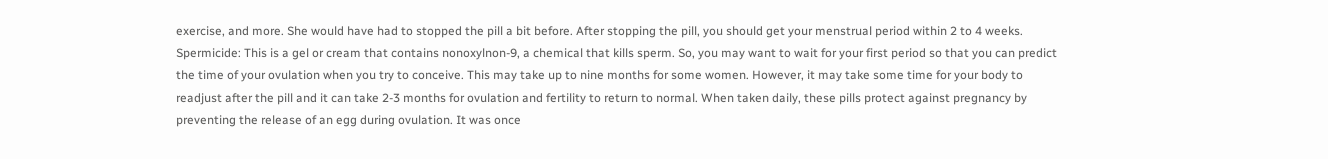exercise, and more. She would have had to stopped the pill a bit before. After stopping the pill, you should get your menstrual period within 2 to 4 weeks. Spermicide: This is a gel or cream that contains nonoxylnon-9, a chemical that kills sperm. So, you may want to wait for your first period so that you can predict the time of your ovulation when you try to conceive. This may take up to nine months for some women. However, it may take some time for your body to readjust after the pill and it can take 2-3 months for ovulation and fertility to return to normal. When taken daily, these pills protect against pregnancy by preventing the release of an egg during ovulation. It was once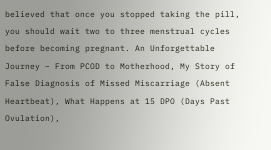believed that once you stopped taking the pill, you should wait two to three menstrual cycles before becoming pregnant. An Unforgettable Journey – From PCOD to Motherhood, My Story of False Diagnosis of Missed Miscarriage (Absent Heartbeat), What Happens at 15 DPO (Days Past Ovulation),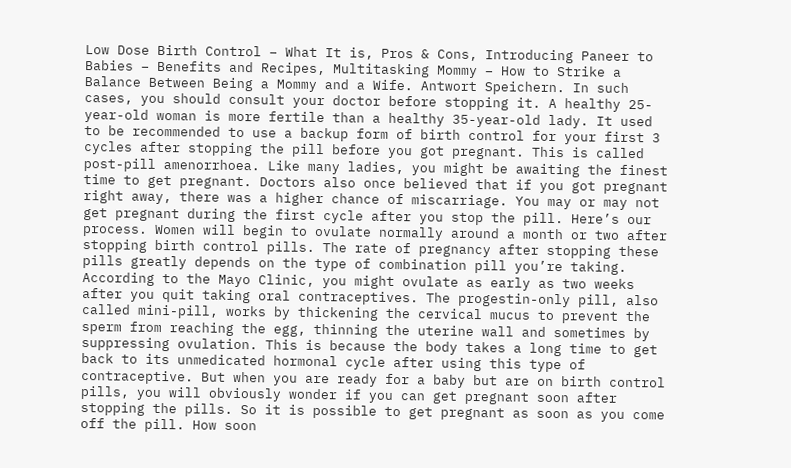Low Dose Birth Control – What It is, Pros & Cons, Introducing Paneer to Babies – Benefits and Recipes, Multitasking Mommy – How to Strike a Balance Between Being a Mommy and a Wife. Antwort Speichern. In such cases, you should consult your doctor before stopping it. A healthy 25-year-old woman is more fertile than a healthy 35-year-old lady. It used to be recommended to use a backup form of birth control for your first 3 cycles after stopping the pill before you got pregnant. This is called post-pill amenorrhoea. Like many ladies, you might be awaiting the finest time to get pregnant. Doctors also once believed that if you got pregnant right away, there was a higher chance of miscarriage. You may or may not get pregnant during the first cycle after you stop the pill. Here’s our process. Women will begin to ovulate normally around a month or two after stopping birth control pills. The rate of pregnancy after stopping these pills greatly depends on the type of combination pill you’re taking. According to the Mayo Clinic, you might ovulate as early as two weeks after you quit taking oral contraceptives. The progestin-only pill, also called mini-pill, works by thickening the cervical mucus to prevent the sperm from reaching the egg, thinning the uterine wall and sometimes by suppressing ovulation. This is because the body takes a long time to get back to its unmedicated hormonal cycle after using this type of contraceptive. But when you are ready for a baby but are on birth control pills, you will obviously wonder if you can get pregnant soon after stopping the pills. So it is possible to get pregnant as soon as you come off the pill. How soon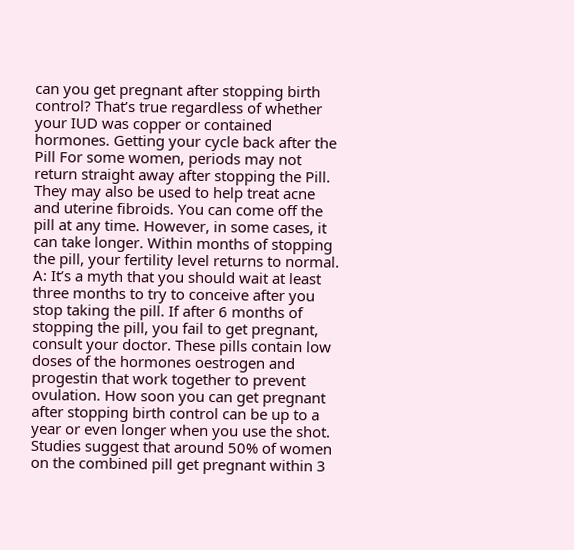can you get pregnant after stopping birth control? That’s true regardless of whether your IUD was copper or contained hormones. Getting your cycle back after the Pill For some women, periods may not return straight away after stopping the Pill. They may also be used to help treat acne and uterine fibroids. You can come off the pill at any time. However, in some cases, it can take longer. Within months of stopping the pill, your fertility level returns to normal. A: It’s a myth that you should wait at least three months to try to conceive after you stop taking the pill. If after 6 months of stopping the pill, you fail to get pregnant, consult your doctor. These pills contain low doses of the hormones oestrogen and progestin that work together to prevent ovulation. How soon you can get pregnant after stopping birth control can be up to a year or even longer when you use the shot. Studies suggest that around 50% of women on the combined pill get pregnant within 3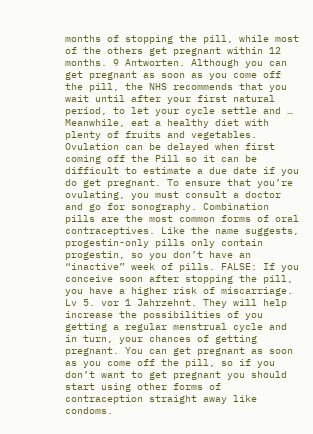months of stopping the pill, while most of the others get pregnant within 12 months. 9 Antworten. Although you can get pregnant as soon as you come off the pill, the NHS recommends that you wait until after your first natural period, to let your cycle settle and … Meanwhile, eat a healthy diet with plenty of fruits and vegetables. Ovulation can be delayed when first coming off the Pill so it can be difficult to estimate a due date if you do get pregnant. To ensure that you’re ovulating, you must consult a doctor and go for sonography. Combination pills are the most common forms of oral contraceptives. Like the name suggests, progestin-only pills only contain progestin, so you don’t have an “inactive” week of pills. FALSE: If you conceive soon after stopping the pill, you have a higher risk of miscarriage. Lv 5. vor 1 Jahrzehnt. They will help increase the possibilities of you getting a regular menstrual cycle and in turn, your chances of getting pregnant. You can get pregnant as soon as you come off the pill, so if you don’t want to get pregnant you should start using other forms of contraception straight away like condoms.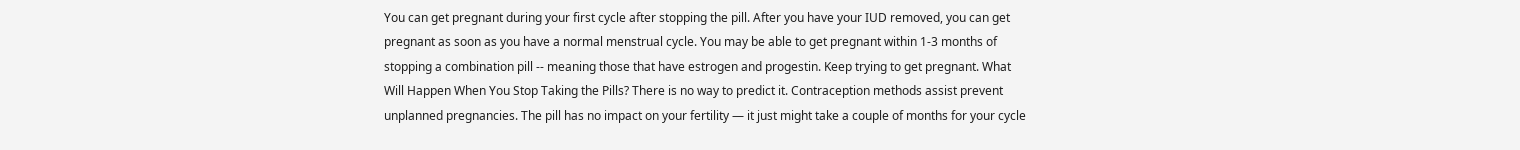You can get pregnant during your first cycle after stopping the pill. After you have your IUD removed, you can get pregnant as soon as you have a normal menstrual cycle. You may be able to get pregnant within 1-3 months of stopping a combination pill -- meaning those that have estrogen and progestin. Keep trying to get pregnant. What Will Happen When You Stop Taking the Pills? There is no way to predict it. Contraception methods assist prevent unplanned pregnancies. The pill has no impact on your fertility — it just might take a couple of months for your cycle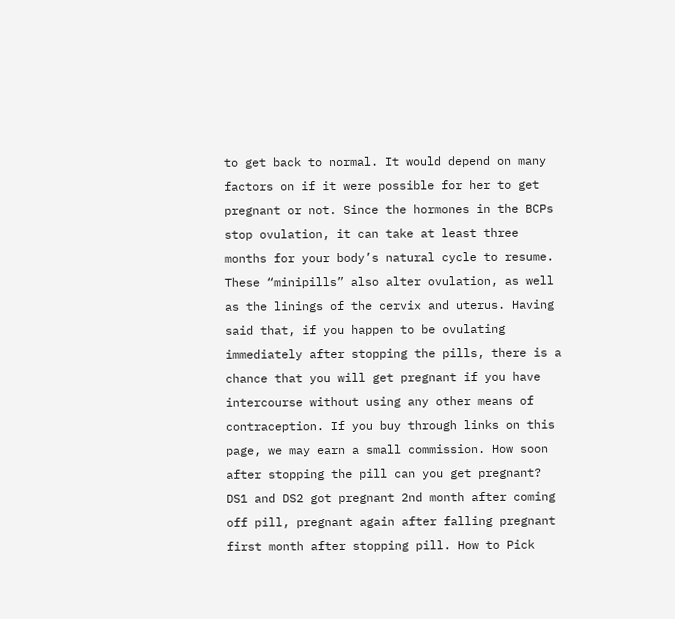to get back to normal. It would depend on many factors on if it were possible for her to get pregnant or not. Since the hormones in the BCPs stop ovulation, it can take at least three months for your body’s natural cycle to resume. These “minipills” also alter ovulation, as well as the linings of the cervix and uterus. Having said that, if you happen to be ovulating immediately after stopping the pills, there is a chance that you will get pregnant if you have intercourse without using any other means of contraception. If you buy through links on this page, we may earn a small commission. How soon after stopping the pill can you get pregnant? DS1 and DS2 got pregnant 2nd month after coming off pill, pregnant again after falling pregnant first month after stopping pill. How to Pick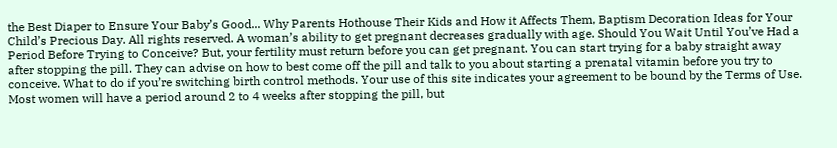the Best Diaper to Ensure Your Baby’s Good... Why Parents Hothouse Their Kids and How it Affects Them, Baptism Decoration Ideas for Your Child’s Precious Day. All rights reserved. A woman’s ability to get pregnant decreases gradually with age. Should You Wait Until You’ve Had a Period Before Trying to Conceive? But, your fertility must return before you can get pregnant. You can start trying for a baby straight away after stopping the pill. They can advise on how to best come off the pill and talk to you about starting a prenatal vitamin before you try to conceive. What to do if you’re switching birth control methods. Your use of this site indicates your agreement to be bound by the Terms of Use. Most women will have a period around 2 to 4 weeks after stopping the pill, but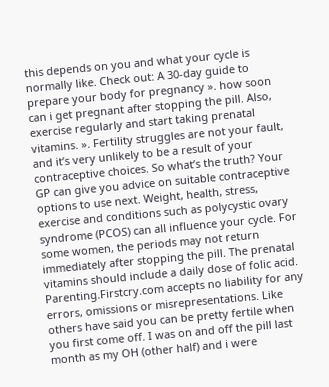this depends on you and what your cycle is normally like. Check out: A 30-day guide to prepare your body for pregnancy ». how soon can i get pregnant after stopping the pill. Also, exercise regularly and start taking prenatal vitamins. ». Fertility struggles are not your fault, and it’s very unlikely to be a result of your contraceptive choices. So what’s the truth? Your GP can give you advice on suitable contraceptive options to use next. Weight, health, stress, exercise and conditions such as polycystic ovary syndrome (PCOS) can all influence your cycle. For some women, the periods may not return immediately after stopping the pill. The prenatal vitamins should include a daily dose of folic acid. Parenting.Firstcry.com accepts no liability for any errors, omissions or misrepresentations. Like others have said you can be pretty fertile when you first come off. I was on and off the pill last month as my OH (other half) and i were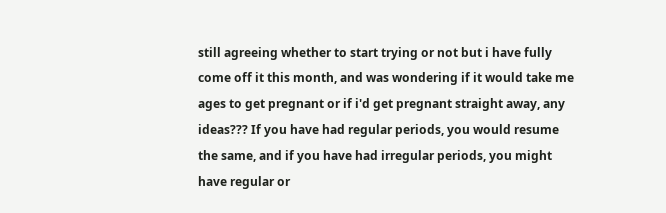still agreeing whether to start trying or not but i have fully come off it this month, and was wondering if it would take me ages to get pregnant or if i'd get pregnant straight away, any ideas??? If you have had regular periods, you would resume the same, and if you have had irregular periods, you might have regular or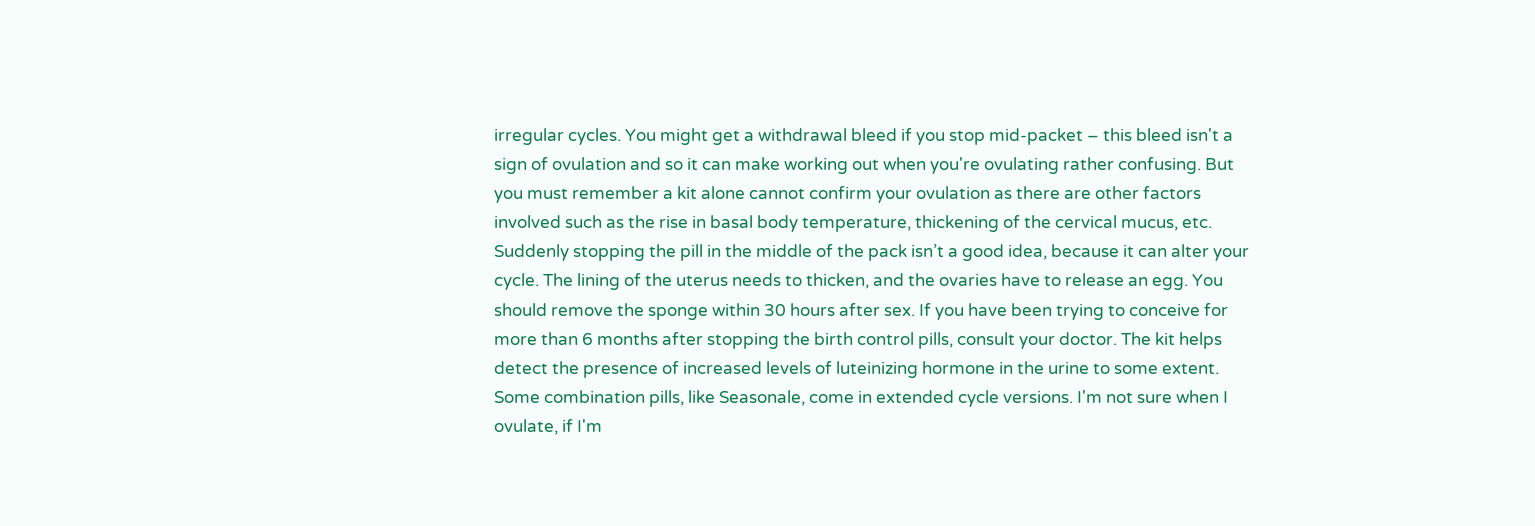irregular cycles. You might get a withdrawal bleed if you stop mid-packet – this bleed isn't a sign of ovulation and so it can make working out when you're ovulating rather confusing. But you must remember a kit alone cannot confirm your ovulation as there are other factors involved such as the rise in basal body temperature, thickening of the cervical mucus, etc. Suddenly stopping the pill in the middle of the pack isn’t a good idea, because it can alter your cycle. The lining of the uterus needs to thicken, and the ovaries have to release an egg. You should remove the sponge within 30 hours after sex. If you have been trying to conceive for more than 6 months after stopping the birth control pills, consult your doctor. The kit helps detect the presence of increased levels of luteinizing hormone in the urine to some extent. Some combination pills, like Seasonale, come in extended cycle versions. I'm not sure when I ovulate, if I'm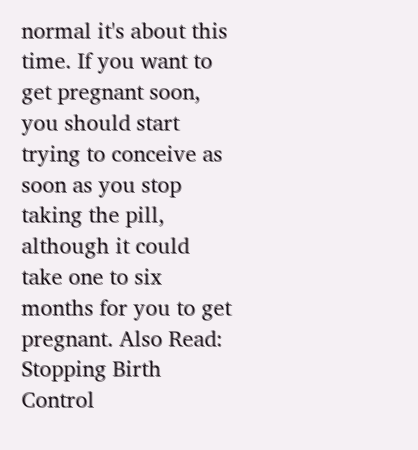normal it's about this time. If you want to get pregnant soon, you should start trying to conceive as soon as you stop taking the pill, although it could take one to six months for you to get pregnant. Also Read: Stopping Birth Control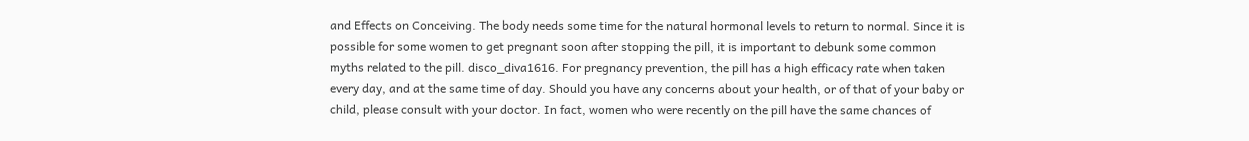and Effects on Conceiving. The body needs some time for the natural hormonal levels to return to normal. Since it is possible for some women to get pregnant soon after stopping the pill, it is important to debunk some common myths related to the pill. disco_diva1616. For pregnancy prevention, the pill has a high efficacy rate when taken every day, and at the same time of day. Should you have any concerns about your health, or of that of your baby or child, please consult with your doctor. In fact, women who were recently on the pill have the same chances of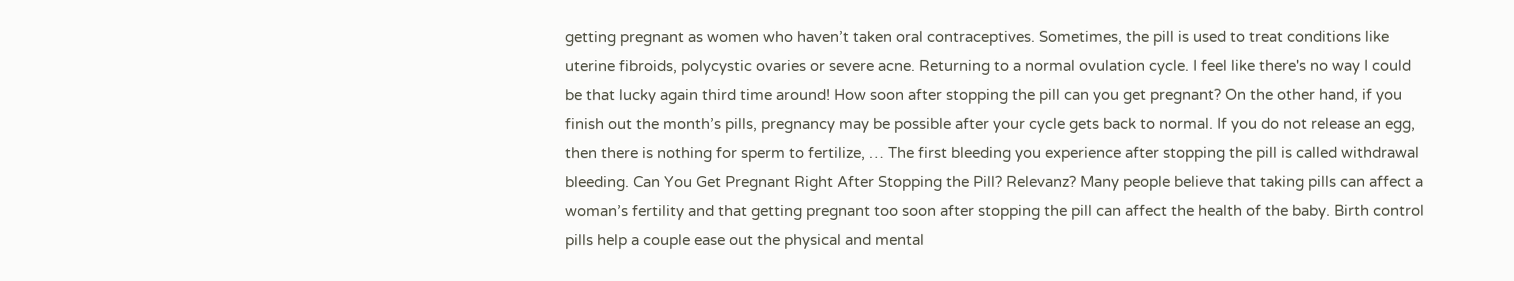getting pregnant as women who haven’t taken oral contraceptives. Sometimes, the pill is used to treat conditions like uterine fibroids, polycystic ovaries or severe acne. Returning to a normal ovulation cycle. I feel like there's no way I could be that lucky again third time around! How soon after stopping the pill can you get pregnant? On the other hand, if you finish out the month’s pills, pregnancy may be possible after your cycle gets back to normal. If you do not release an egg, then there is nothing for sperm to fertilize, … The first bleeding you experience after stopping the pill is called withdrawal bleeding. Can You Get Pregnant Right After Stopping the Pill? Relevanz? Many people believe that taking pills can affect a woman’s fertility and that getting pregnant too soon after stopping the pill can affect the health of the baby. Birth control pills help a couple ease out the physical and mental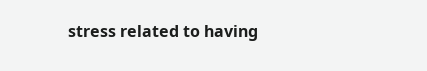stress related to having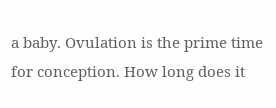a baby. Ovulation is the prime time for conception. How long does it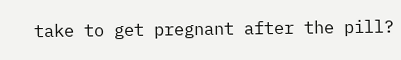take to get pregnant after the pill?